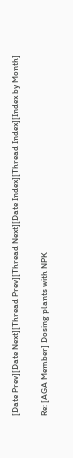[Date Prev][Date Next][Thread Prev][Thread Next][Date Index][Thread Index][Index by Month]

Re: [AGA Member] Dosing plants with NPK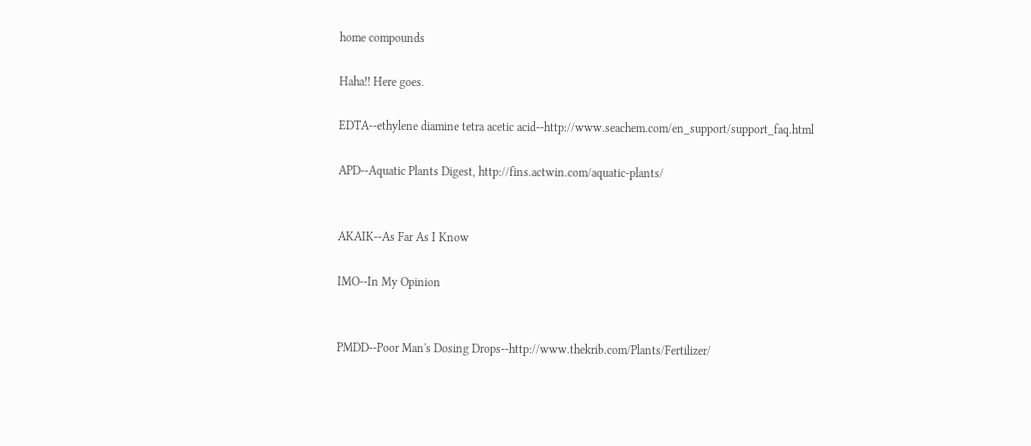home compounds

Haha!! Here goes.

EDTA--ethylene diamine tetra acetic acid--http://www.seachem.com/en_support/support_faq.html

APD--Aquatic Plants Digest, http://fins.actwin.com/aquatic-plants/


AKAIK--As Far As I Know

IMO--In My Opinion


PMDD--Poor Man's Dosing Drops--http://www.thekrib.com/Plants/Fertilizer/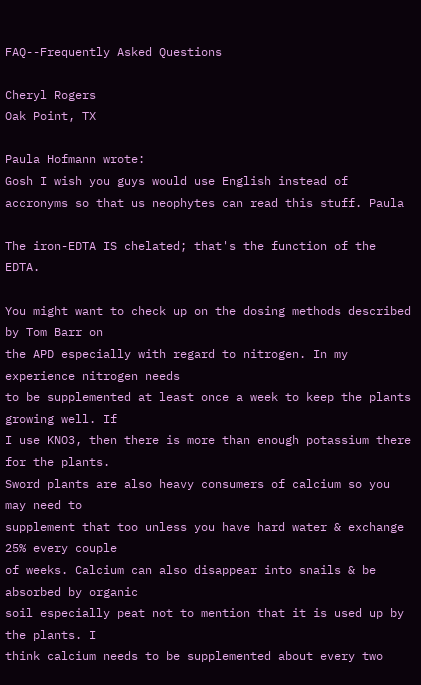FAQ--Frequently Asked Questions

Cheryl Rogers
Oak Point, TX

Paula Hofmann wrote:
Gosh I wish you guys would use English instead of accronyms so that us neophytes can read this stuff. Paula

The iron-EDTA IS chelated; that's the function of the EDTA.

You might want to check up on the dosing methods described by Tom Barr on
the APD especially with regard to nitrogen. In my experience nitrogen needs
to be supplemented at least once a week to keep the plants growing well. If
I use KNO3, then there is more than enough potassium there for the plants.
Sword plants are also heavy consumers of calcium so you may need to
supplement that too unless you have hard water & exchange 25% every couple
of weeks. Calcium can also disappear into snails & be absorbed by organic
soil especially peat not to mention that it is used up by the plants. I
think calcium needs to be supplemented about every two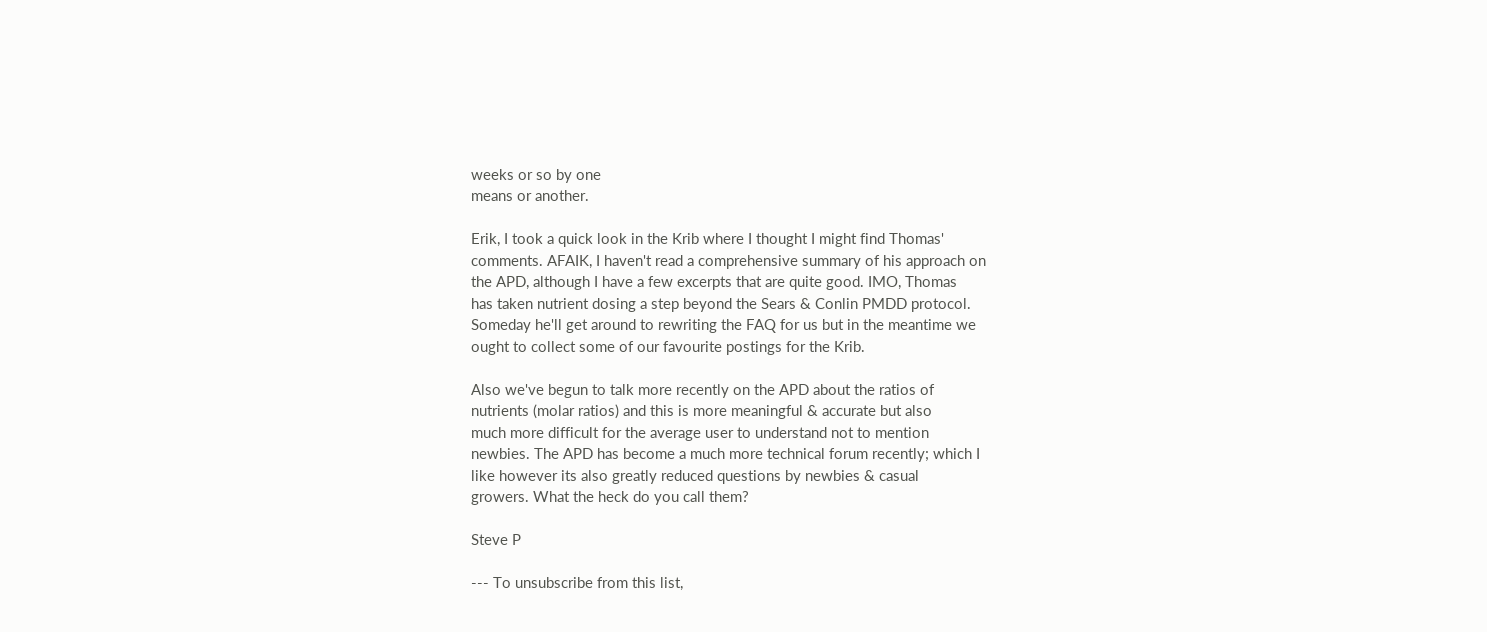weeks or so by one
means or another.

Erik, I took a quick look in the Krib where I thought I might find Thomas'
comments. AFAIK, I haven't read a comprehensive summary of his approach on
the APD, although I have a few excerpts that are quite good. IMO, Thomas
has taken nutrient dosing a step beyond the Sears & Conlin PMDD protocol.
Someday he'll get around to rewriting the FAQ for us but in the meantime we
ought to collect some of our favourite postings for the Krib.

Also we've begun to talk more recently on the APD about the ratios of
nutrients (molar ratios) and this is more meaningful & accurate but also
much more difficult for the average user to understand not to mention
newbies. The APD has become a much more technical forum recently; which I
like however its also greatly reduced questions by newbies & casual
growers. What the heck do you call them?

Steve P

--- To unsubscribe from this list,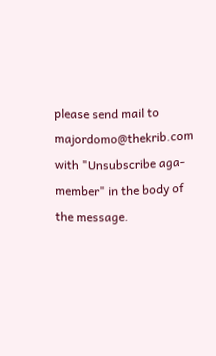please send mail to majordomo@thekrib.com with "Unsubscribe aga-member" in the body of the message.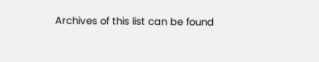Archives of this list can be found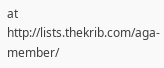at http://lists.thekrib.com/aga-member/